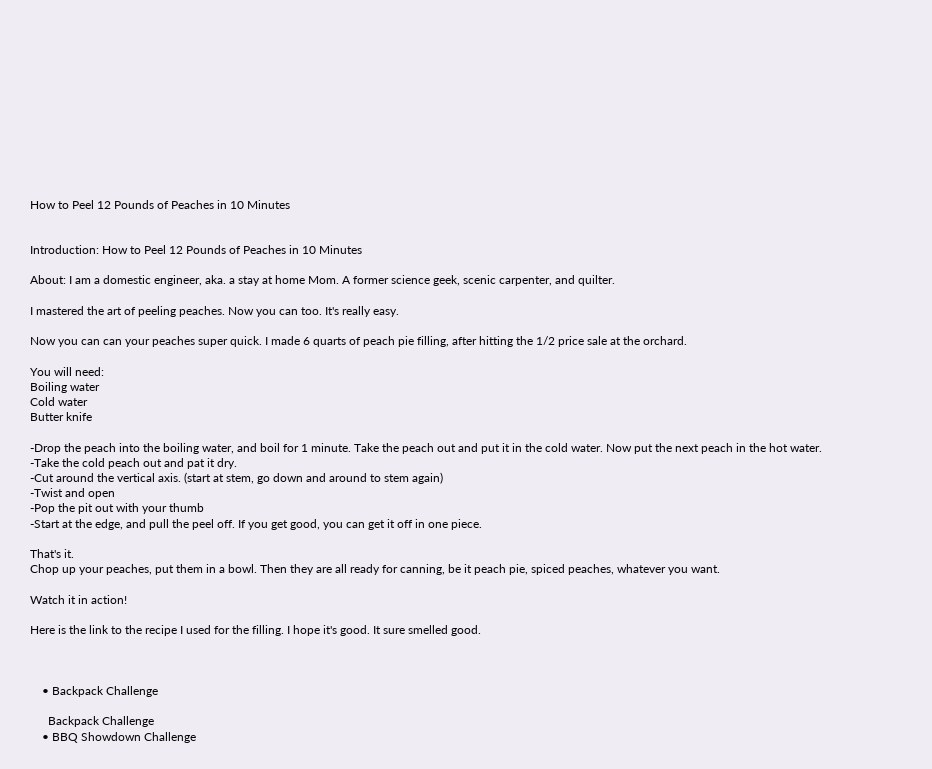How to Peel 12 Pounds of Peaches in 10 Minutes


Introduction: How to Peel 12 Pounds of Peaches in 10 Minutes

About: I am a domestic engineer, aka. a stay at home Mom. A former science geek, scenic carpenter, and quilter.

I mastered the art of peeling peaches. Now you can too. It's really easy.

Now you can can your peaches super quick. I made 6 quarts of peach pie filling, after hitting the 1/2 price sale at the orchard.

You will need:
Boiling water
Cold water
Butter knife

-Drop the peach into the boiling water, and boil for 1 minute. Take the peach out and put it in the cold water. Now put the next peach in the hot water.
-Take the cold peach out and pat it dry.
-Cut around the vertical axis. (start at stem, go down and around to stem again)
-Twist and open
-Pop the pit out with your thumb
-Start at the edge, and pull the peel off. If you get good, you can get it off in one piece.

That's it.
Chop up your peaches, put them in a bowl. Then they are all ready for canning, be it peach pie, spiced peaches, whatever you want.

Watch it in action!

Here is the link to the recipe I used for the filling. I hope it's good. It sure smelled good.



    • Backpack Challenge

      Backpack Challenge
    • BBQ Showdown Challenge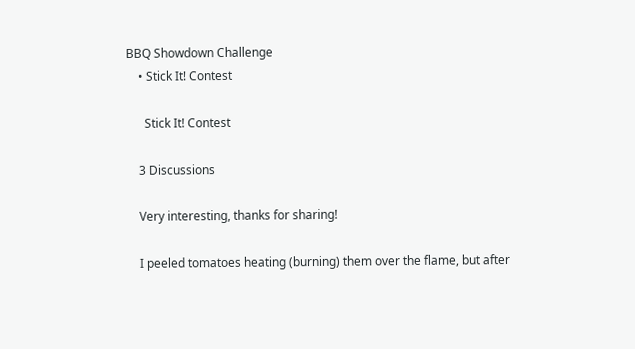BBQ Showdown Challenge
    • Stick It! Contest

      Stick It! Contest

    3 Discussions

    Very interesting, thanks for sharing!

    I peeled tomatoes heating (burning) them over the flame, but after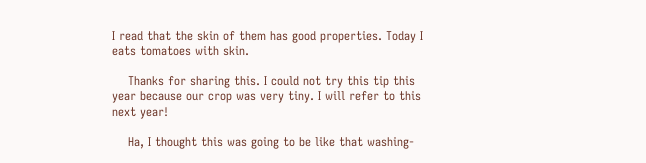I read that the skin of them has good properties. Today I eats tomatoes with skin.

    Thanks for sharing this. I could not try this tip this year because our crop was very tiny. I will refer to this next year!

    Ha, I thought this was going to be like that washing-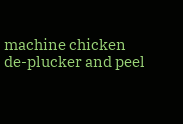machine chicken de-plucker and peel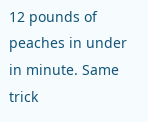12 pounds of peaches in under in minute. Same trick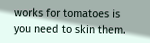works for tomatoes is you need to skin them.